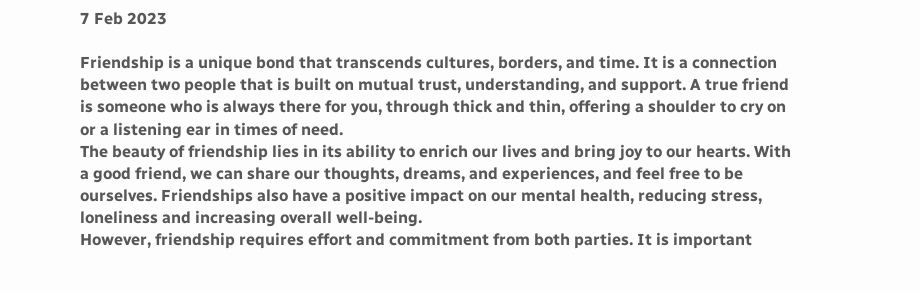7 Feb 2023

Friendship is a unique bond that transcends cultures, borders, and time. It is a connection between two people that is built on mutual trust, understanding, and support. A true friend is someone who is always there for you, through thick and thin, offering a shoulder to cry on or a listening ear in times of need.
The beauty of friendship lies in its ability to enrich our lives and bring joy to our hearts. With a good friend, we can share our thoughts, dreams, and experiences, and feel free to be ourselves. Friendships also have a positive impact on our mental health, reducing stress, loneliness and increasing overall well-being.
However, friendship requires effort and commitment from both parties. It is important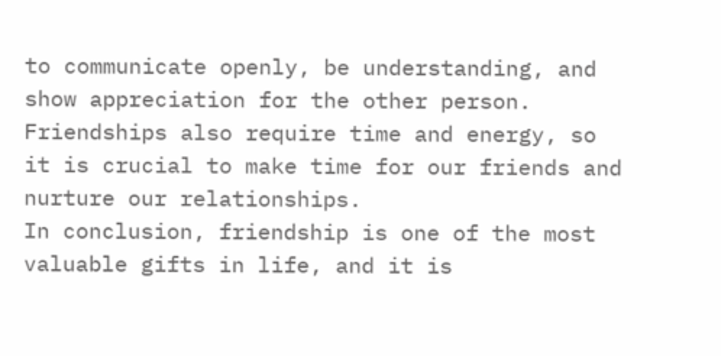to communicate openly, be understanding, and show appreciation for the other person. Friendships also require time and energy, so it is crucial to make time for our friends and nurture our relationships.
In conclusion, friendship is one of the most valuable gifts in life, and it is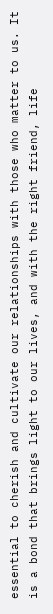essential to cherish and cultivate our relationships with those who matter to us. It is a bond that brings light to our lives, and with the right friend, life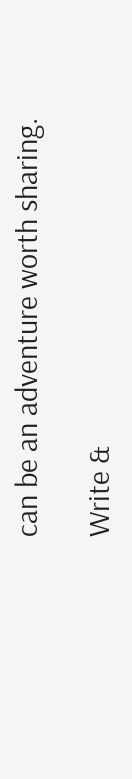can be an adventure worth sharing.

Write &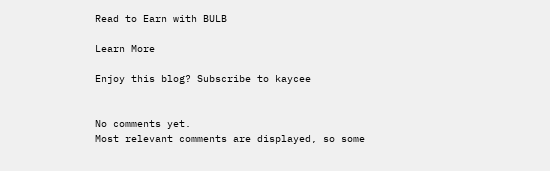Read to Earn with BULB

Learn More

Enjoy this blog? Subscribe to kaycee


No comments yet.
Most relevant comments are displayed, so some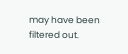may have been filtered out.